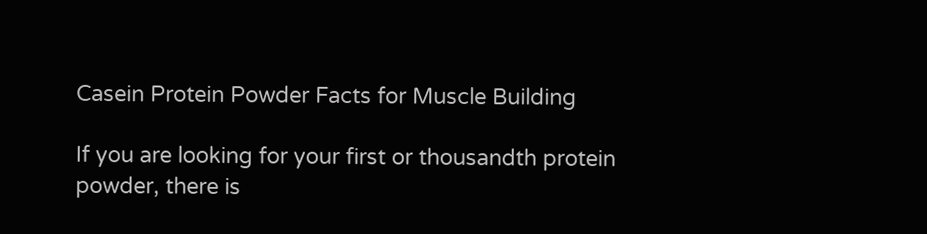Casein Protein Powder Facts for Muscle Building

If you are looking for your first or thousandth protein powder, there is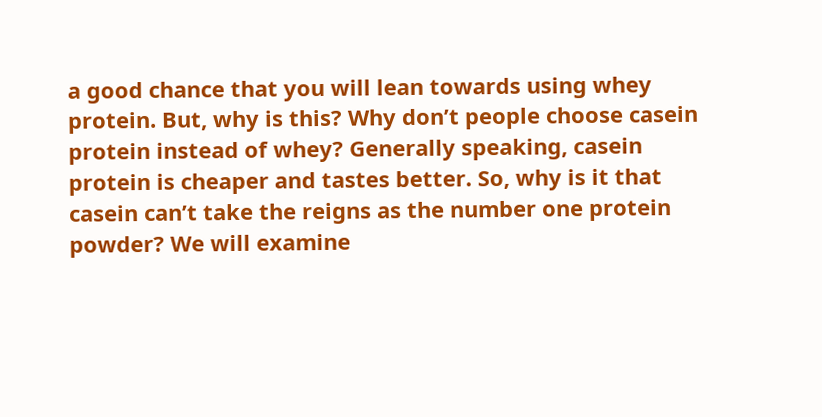a good chance that you will lean towards using whey protein. But, why is this? Why don’t people choose casein protein instead of whey? Generally speaking, casein protein is cheaper and tastes better. So, why is it that casein can’t take the reigns as the number one protein powder? We will examine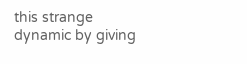this strange dynamic by giving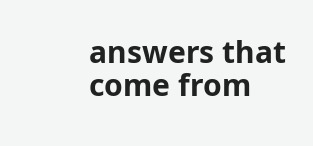answers that come from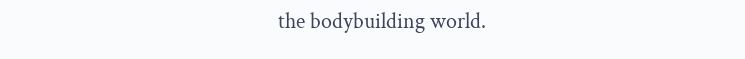the bodybuilding world.